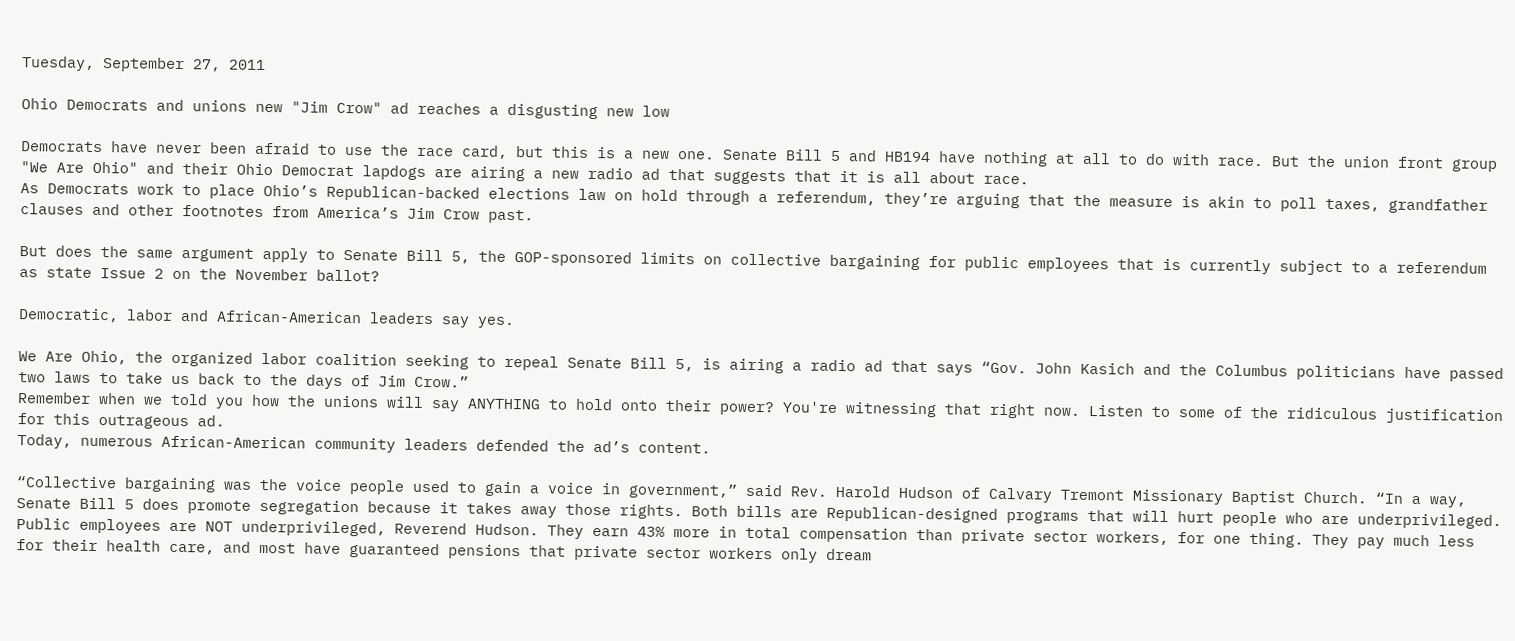Tuesday, September 27, 2011

Ohio Democrats and unions new "Jim Crow" ad reaches a disgusting new low

Democrats have never been afraid to use the race card, but this is a new one. Senate Bill 5 and HB194 have nothing at all to do with race. But the union front group "We Are Ohio" and their Ohio Democrat lapdogs are airing a new radio ad that suggests that it is all about race.
As Democrats work to place Ohio’s Republican-backed elections law on hold through a referendum, they’re arguing that the measure is akin to poll taxes, grandfather clauses and other footnotes from America’s Jim Crow past.

But does the same argument apply to Senate Bill 5, the GOP-sponsored limits on collective bargaining for public employees that is currently subject to a referendum as state Issue 2 on the November ballot?

Democratic, labor and African-American leaders say yes.

We Are Ohio, the organized labor coalition seeking to repeal Senate Bill 5, is airing a radio ad that says “Gov. John Kasich and the Columbus politicians have passed two laws to take us back to the days of Jim Crow.”
Remember when we told you how the unions will say ANYTHING to hold onto their power? You're witnessing that right now. Listen to some of the ridiculous justification for this outrageous ad.
Today, numerous African-American community leaders defended the ad’s content.

“Collective bargaining was the voice people used to gain a voice in government,” said Rev. Harold Hudson of Calvary Tremont Missionary Baptist Church. “In a way, Senate Bill 5 does promote segregation because it takes away those rights. Both bills are Republican-designed programs that will hurt people who are underprivileged.
Public employees are NOT underprivileged, Reverend Hudson. They earn 43% more in total compensation than private sector workers, for one thing. They pay much less for their health care, and most have guaranteed pensions that private sector workers only dream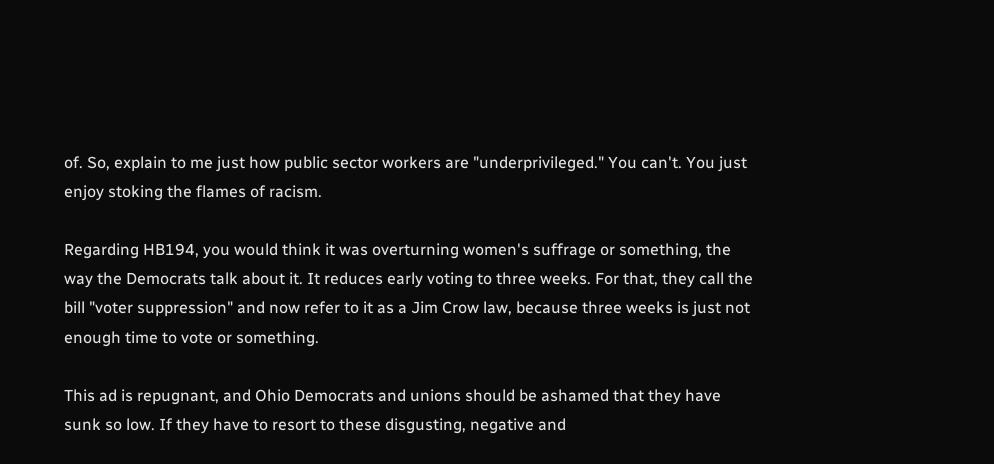of. So, explain to me just how public sector workers are "underprivileged." You can't. You just enjoy stoking the flames of racism.

Regarding HB194, you would think it was overturning women's suffrage or something, the way the Democrats talk about it. It reduces early voting to three weeks. For that, they call the bill "voter suppression" and now refer to it as a Jim Crow law, because three weeks is just not enough time to vote or something.

This ad is repugnant, and Ohio Democrats and unions should be ashamed that they have sunk so low. If they have to resort to these disgusting, negative and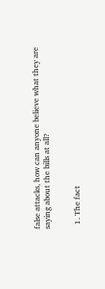false attacks, how can anyone believe what they are saying about the bills at all?


  1. The fact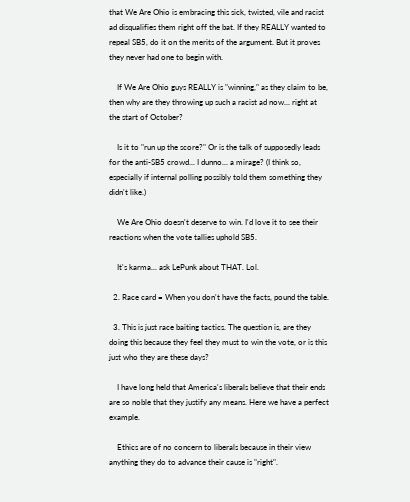that We Are Ohio is embracing this sick, twisted, vile and racist ad disqualifies them right off the bat. If they REALLY wanted to repeal SB5, do it on the merits of the argument. But it proves they never had one to begin with.

    If We Are Ohio guys REALLY is "winning," as they claim to be, then why are they throwing up such a racist ad now... right at the start of October?

    Is it to "run up the score?" Or is the talk of supposedly leads for the anti-SB5 crowd... I dunno... a mirage? (I think so, especially if internal polling possibly told them something they didn't like.)

    We Are Ohio doesn't deserve to win. I'd love it to see their reactions when the vote tallies uphold SB5.

    It's karma... ask LePunk about THAT. Lol.

  2. Race card = When you don't have the facts, pound the table.

  3. This is just race baiting tactics. The question is, are they doing this because they feel they must to win the vote, or is this just who they are these days?

    I have long held that America's liberals believe that their ends are so noble that they justify any means. Here we have a perfect example.

    Ethics are of no concern to liberals because in their view anything they do to advance their cause is "right".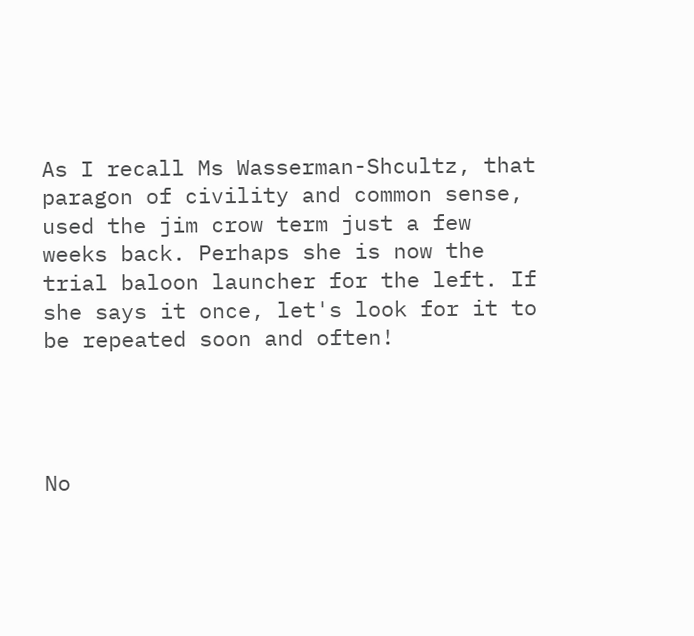As I recall Ms Wasserman-Shcultz, that paragon of civility and common sense, used the jim crow term just a few weeks back. Perhaps she is now the trial baloon launcher for the left. If she says it once, let's look for it to be repeated soon and often!




No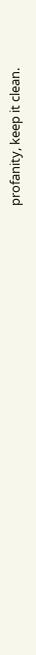profanity, keep it clean.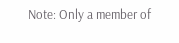Note: Only a member of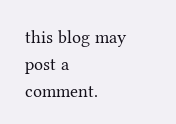this blog may post a comment.